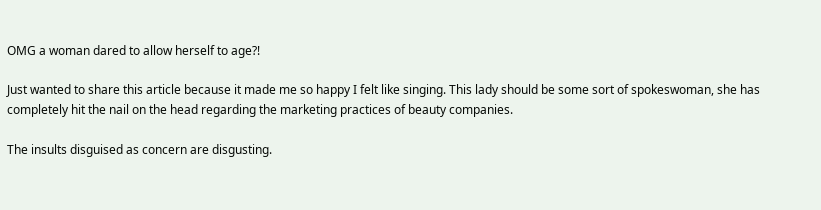OMG a woman dared to allow herself to age?!

Just wanted to share this article because it made me so happy I felt like singing. This lady should be some sort of spokeswoman, she has completely hit the nail on the head regarding the marketing practices of beauty companies.

The insults disguised as concern are disgusting.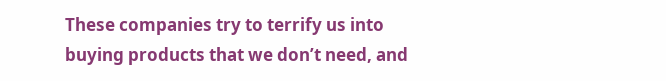These companies try to terrify us into buying products that we don’t need, and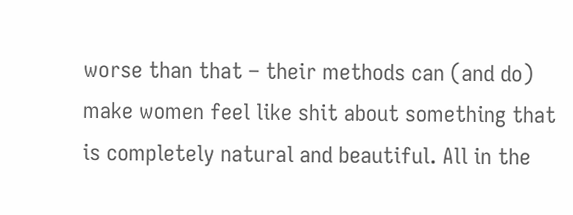worse than that – their methods can (and do) make women feel like shit about something that is completely natural and beautiful. All in the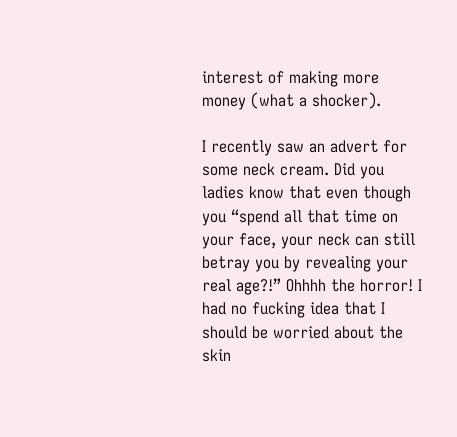interest of making more money (what a shocker).

I recently saw an advert for some neck cream. Did you ladies know that even though you “spend all that time on your face, your neck can still betray you by revealing your real age?!” Ohhhh the horror! I had no fucking idea that I should be worried about the skin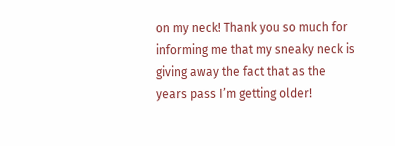on my neck! Thank you so much for informing me that my sneaky neck is giving away the fact that as the years pass I’m getting older!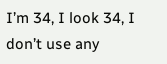I’m 34, I look 34, I don’t use any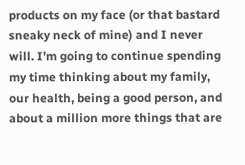products on my face (or that bastard sneaky neck of mine) and I never will. I’m going to continue spending my time thinking about my family, our health, being a good person, and about a million more things that are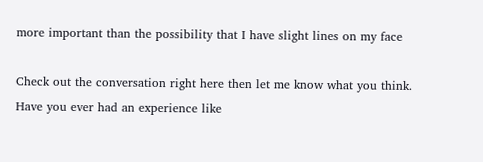more important than the possibility that I have slight lines on my face

Check out the conversation right here then let me know what you think. Have you ever had an experience like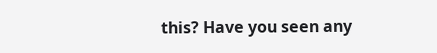this? Have you seen any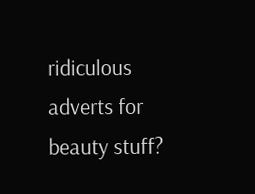ridiculous adverts for beauty stuff?